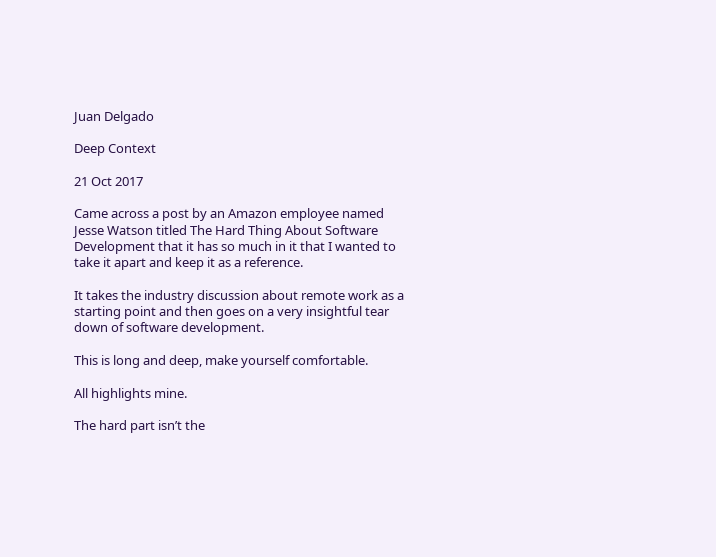Juan Delgado

Deep Context

21 Oct 2017

Came across a post by an Amazon employee named Jesse Watson titled The Hard Thing About Software Development that it has so much in it that I wanted to take it apart and keep it as a reference.

It takes the industry discussion about remote work as a starting point and then goes on a very insightful tear down of software development.

This is long and deep, make yourself comfortable.

All highlights mine.

The hard part isn’t the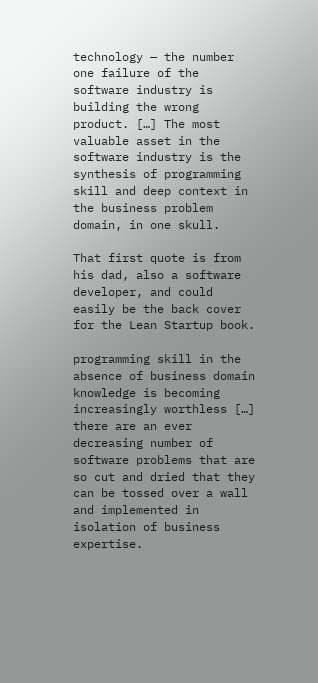technology — the number one failure of the software industry is building the wrong product. […] The most valuable asset in the software industry is the synthesis of programming skill and deep context in the business problem domain, in one skull.

That first quote is from his dad, also a software developer, and could easily be the back cover for the Lean Startup book.

programming skill in the absence of business domain knowledge is becoming increasingly worthless […] there are an ever decreasing number of software problems that are so cut and dried that they can be tossed over a wall and implemented in isolation of business expertise.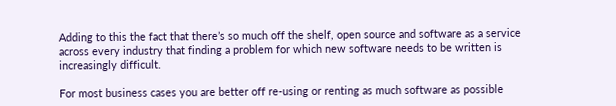Adding to this the fact that there’s so much off the shelf, open source and software as a service across every industry that finding a problem for which new software needs to be written is increasingly difficult.

For most business cases you are better off re-using or renting as much software as possible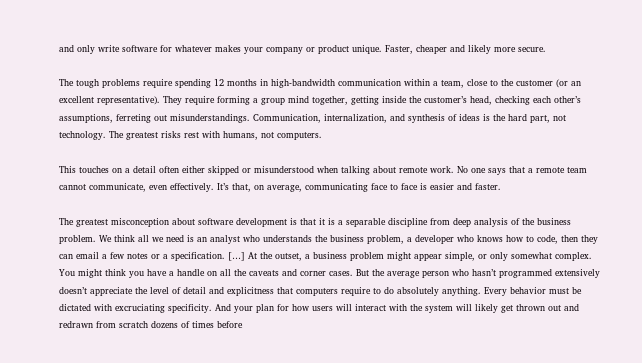and only write software for whatever makes your company or product unique. Faster, cheaper and likely more secure.

The tough problems require spending 12 months in high-bandwidth communication within a team, close to the customer (or an excellent representative). They require forming a group mind together, getting inside the customer’s head, checking each other’s assumptions, ferreting out misunderstandings. Communication, internalization, and synthesis of ideas is the hard part, not technology. The greatest risks rest with humans, not computers.

This touches on a detail often either skipped or misunderstood when talking about remote work. No one says that a remote team cannot communicate, even effectively. It’s that, on average, communicating face to face is easier and faster.

The greatest misconception about software development is that it is a separable discipline from deep analysis of the business problem. We think all we need is an analyst who understands the business problem, a developer who knows how to code, then they can email a few notes or a specification. […] At the outset, a business problem might appear simple, or only somewhat complex. You might think you have a handle on all the caveats and corner cases. But the average person who hasn’t programmed extensively doesn’t appreciate the level of detail and explicitness that computers require to do absolutely anything. Every behavior must be dictated with excruciating specificity. And your plan for how users will interact with the system will likely get thrown out and redrawn from scratch dozens of times before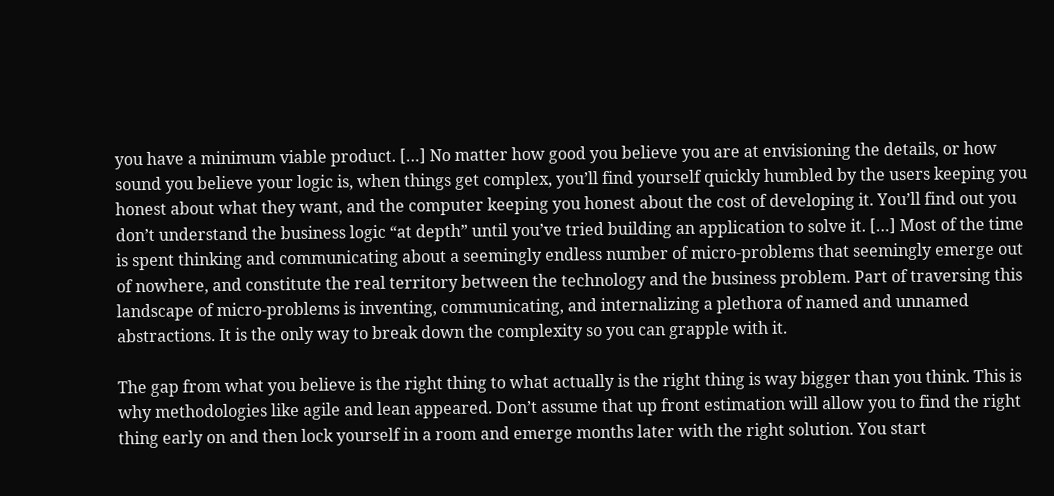you have a minimum viable product. […] No matter how good you believe you are at envisioning the details, or how sound you believe your logic is, when things get complex, you’ll find yourself quickly humbled by the users keeping you honest about what they want, and the computer keeping you honest about the cost of developing it. You’ll find out you don’t understand the business logic “at depth” until you’ve tried building an application to solve it. […] Most of the time is spent thinking and communicating about a seemingly endless number of micro-problems that seemingly emerge out of nowhere, and constitute the real territory between the technology and the business problem. Part of traversing this landscape of micro-problems is inventing, communicating, and internalizing a plethora of named and unnamed abstractions. It is the only way to break down the complexity so you can grapple with it.

The gap from what you believe is the right thing to what actually is the right thing is way bigger than you think. This is why methodologies like agile and lean appeared. Don’t assume that up front estimation will allow you to find the right thing early on and then lock yourself in a room and emerge months later with the right solution. You start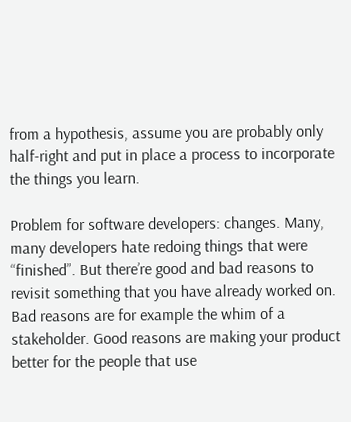from a hypothesis, assume you are probably only half-right and put in place a process to incorporate the things you learn.

Problem for software developers: changes. Many, many developers hate redoing things that were “finished”. But there’re good and bad reasons to revisit something that you have already worked on. Bad reasons are for example the whim of a stakeholder. Good reasons are making your product better for the people that use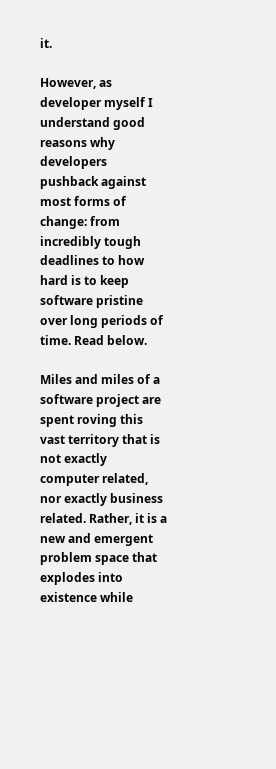it.

However, as developer myself I understand good reasons why developers pushback against most forms of change: from incredibly tough deadlines to how hard is to keep software pristine over long periods of time. Read below.

Miles and miles of a software project are spent roving this vast territory that is not exactly computer related, nor exactly business related. Rather, it is a new and emergent problem space that explodes into existence while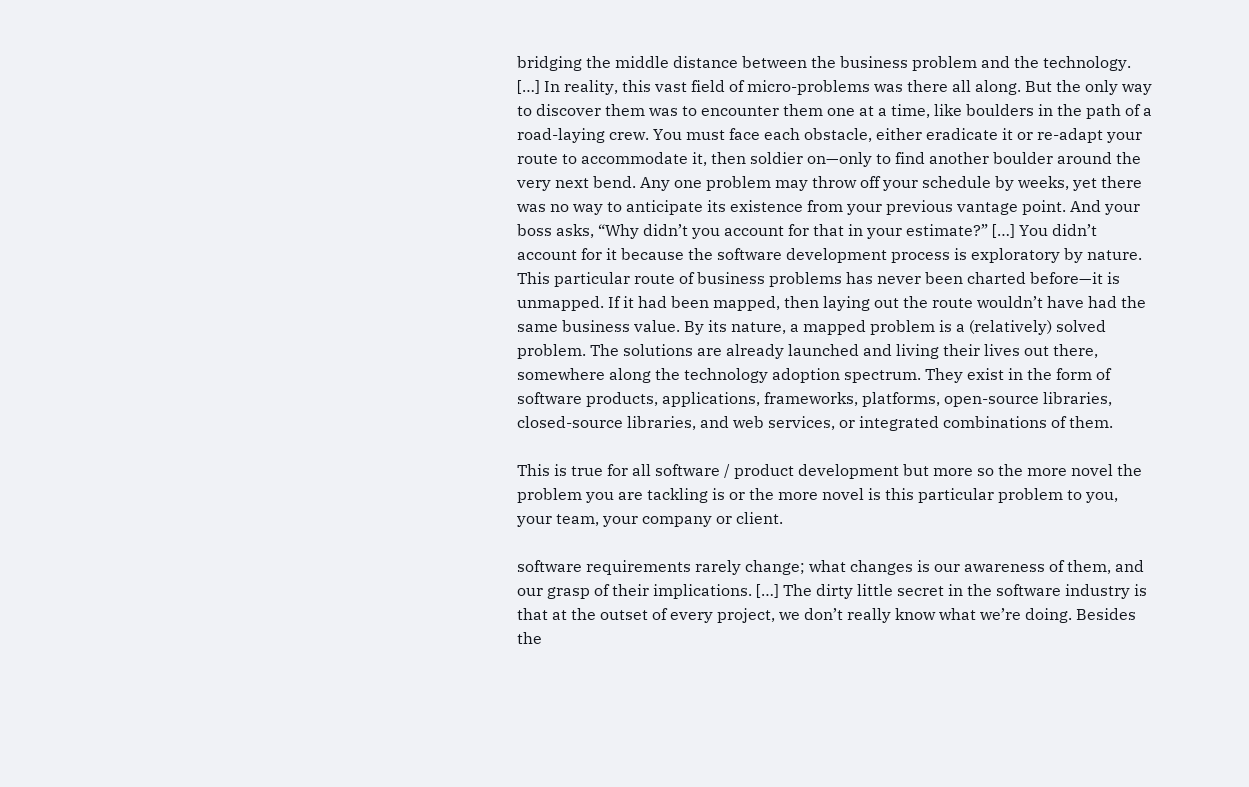bridging the middle distance between the business problem and the technology. […] In reality, this vast field of micro-problems was there all along. But the only way to discover them was to encounter them one at a time, like boulders in the path of a road-laying crew. You must face each obstacle, either eradicate it or re-adapt your route to accommodate it, then soldier on—only to find another boulder around the very next bend. Any one problem may throw off your schedule by weeks, yet there was no way to anticipate its existence from your previous vantage point. And your boss asks, “Why didn’t you account for that in your estimate?” […] You didn’t account for it because the software development process is exploratory by nature. This particular route of business problems has never been charted before—it is unmapped. If it had been mapped, then laying out the route wouldn’t have had the same business value. By its nature, a mapped problem is a (relatively) solved problem. The solutions are already launched and living their lives out there, somewhere along the technology adoption spectrum. They exist in the form of software products, applications, frameworks, platforms, open-source libraries, closed-source libraries, and web services, or integrated combinations of them.

This is true for all software / product development but more so the more novel the problem you are tackling is or the more novel is this particular problem to you, your team, your company or client.

software requirements rarely change; what changes is our awareness of them, and our grasp of their implications. […] The dirty little secret in the software industry is that at the outset of every project, we don’t really know what we’re doing. Besides the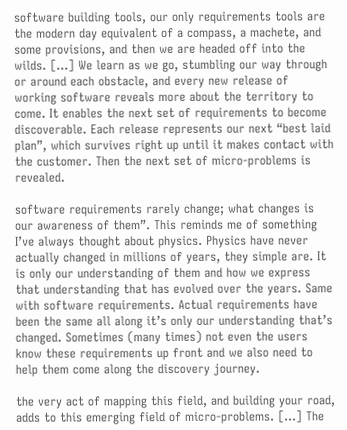software building tools, our only requirements tools are the modern day equivalent of a compass, a machete, and some provisions, and then we are headed off into the wilds. […] We learn as we go, stumbling our way through or around each obstacle, and every new release of working software reveals more about the territory to come. It enables the next set of requirements to become discoverable. Each release represents our next “best laid plan”, which survives right up until it makes contact with the customer. Then the next set of micro-problems is revealed.

software requirements rarely change; what changes is our awareness of them”. This reminds me of something I’ve always thought about physics. Physics have never actually changed in millions of years, they simple are. It is only our understanding of them and how we express that understanding that has evolved over the years. Same with software requirements. Actual requirements have been the same all along it’s only our understanding that’s changed. Sometimes (many times) not even the users know these requirements up front and we also need to help them come along the discovery journey.

the very act of mapping this field, and building your road, adds to this emerging field of micro-problems. […] The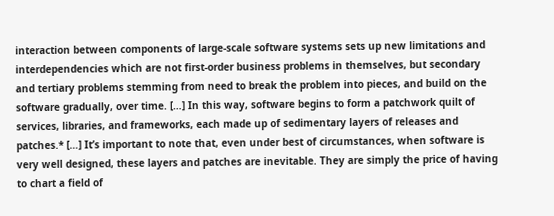interaction between components of large-scale software systems sets up new limitations and interdependencies which are not first-order business problems in themselves, but secondary and tertiary problems stemming from need to break the problem into pieces, and build on the software gradually, over time. […] In this way, software begins to form a patchwork quilt of services, libraries, and frameworks, each made up of sedimentary layers of releases and patches.* […] It’s important to note that, even under best of circumstances, when software is very well designed, these layers and patches are inevitable. They are simply the price of having to chart a field of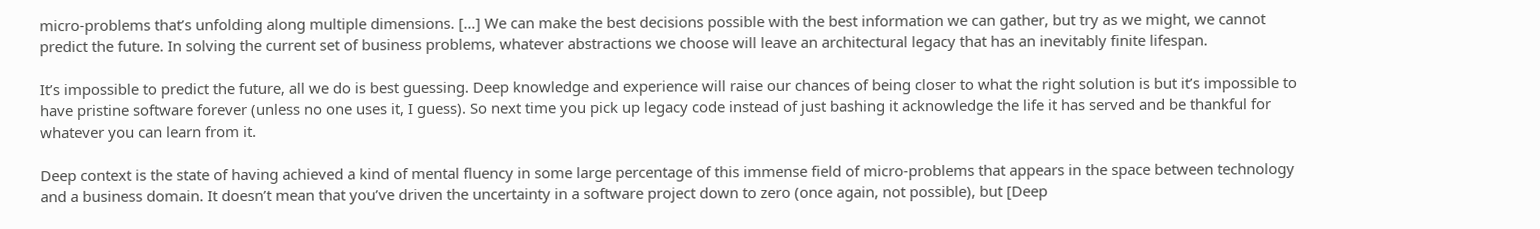micro-problems that’s unfolding along multiple dimensions. […] We can make the best decisions possible with the best information we can gather, but try as we might, we cannot predict the future. In solving the current set of business problems, whatever abstractions we choose will leave an architectural legacy that has an inevitably finite lifespan.

It’s impossible to predict the future, all we do is best guessing. Deep knowledge and experience will raise our chances of being closer to what the right solution is but it’s impossible to have pristine software forever (unless no one uses it, I guess). So next time you pick up legacy code instead of just bashing it acknowledge the life it has served and be thankful for whatever you can learn from it.

Deep context is the state of having achieved a kind of mental fluency in some large percentage of this immense field of micro-problems that appears in the space between technology and a business domain. It doesn’t mean that you’ve driven the uncertainty in a software project down to zero (once again, not possible), but [Deep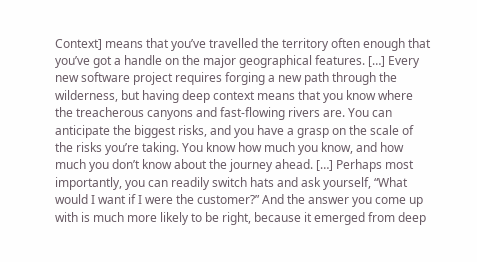Context] means that you’ve travelled the territory often enough that you’ve got a handle on the major geographical features. […] Every new software project requires forging a new path through the wilderness, but having deep context means that you know where the treacherous canyons and fast-flowing rivers are. You can anticipate the biggest risks, and you have a grasp on the scale of the risks you’re taking. You know how much you know, and how much you don’t know about the journey ahead. […] Perhaps most importantly, you can readily switch hats and ask yourself, “What would I want if I were the customer?” And the answer you come up with is much more likely to be right, because it emerged from deep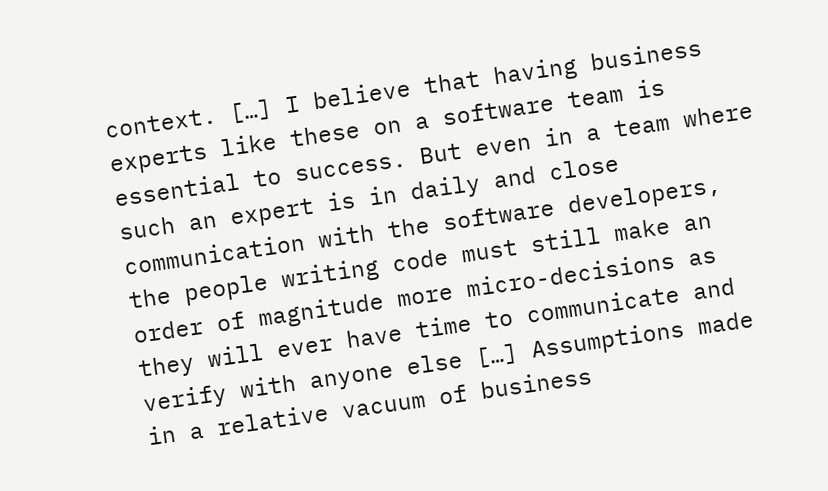context. […] I believe that having business experts like these on a software team is essential to success. But even in a team where such an expert is in daily and close communication with the software developers, the people writing code must still make an order of magnitude more micro-decisions as they will ever have time to communicate and verify with anyone else […] Assumptions made in a relative vacuum of business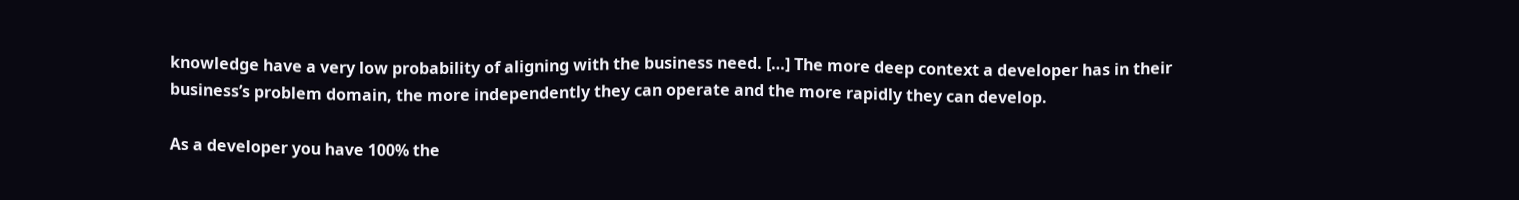knowledge have a very low probability of aligning with the business need. […] The more deep context a developer has in their business’s problem domain, the more independently they can operate and the more rapidly they can develop.

As a developer you have 100% the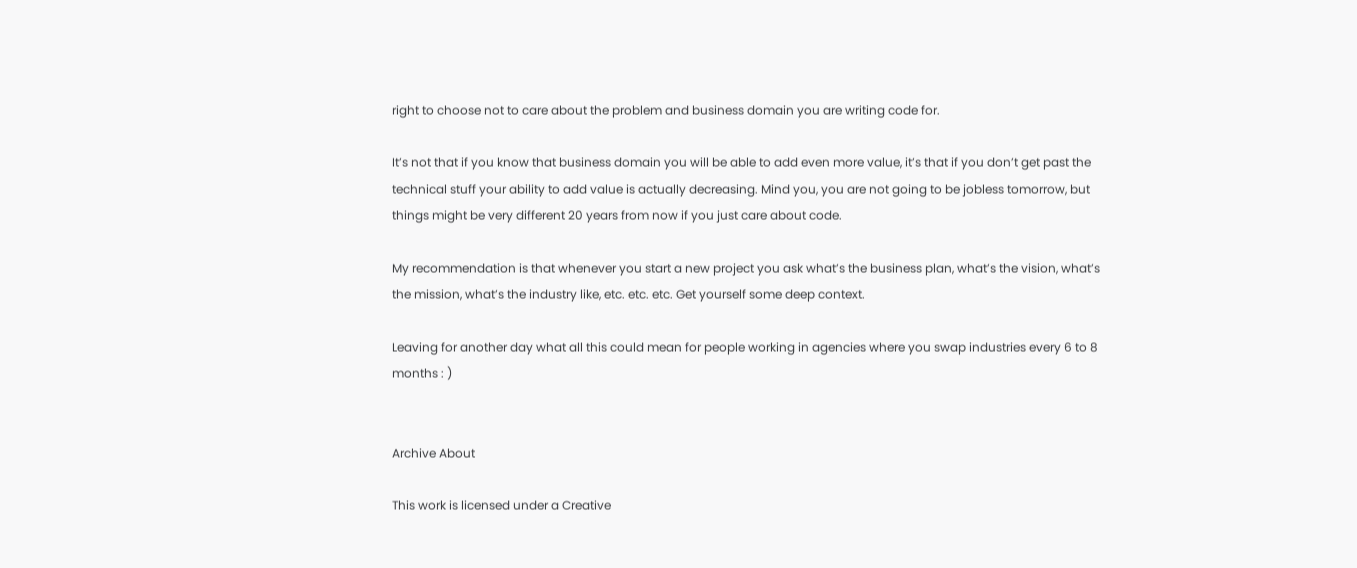right to choose not to care about the problem and business domain you are writing code for.

It’s not that if you know that business domain you will be able to add even more value, it’s that if you don’t get past the technical stuff your ability to add value is actually decreasing. Mind you, you are not going to be jobless tomorrow, but things might be very different 20 years from now if you just care about code.

My recommendation is that whenever you start a new project you ask what’s the business plan, what’s the vision, what’s the mission, what’s the industry like, etc. etc. etc. Get yourself some deep context.

Leaving for another day what all this could mean for people working in agencies where you swap industries every 6 to 8 months : )


Archive About

This work is licensed under a Creative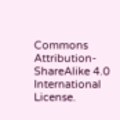Commons Attribution-ShareAlike 4.0 International License.